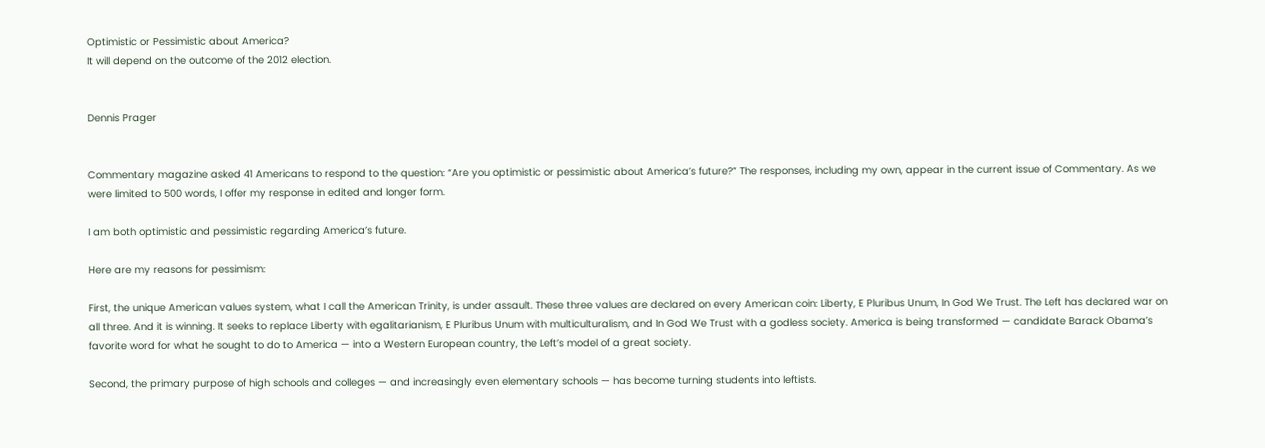Optimistic or Pessimistic about America?
It will depend on the outcome of the 2012 election.


Dennis Prager


Commentary magazine asked 41 Americans to respond to the question: “Are you optimistic or pessimistic about America’s future?” The responses, including my own, appear in the current issue of Commentary. As we were limited to 500 words, I offer my response in edited and longer form.

I am both optimistic and pessimistic regarding America’s future.

Here are my reasons for pessimism:

First, the unique American values system, what I call the American Trinity, is under assault. These three values are declared on every American coin: Liberty, E Pluribus Unum, In God We Trust. The Left has declared war on all three. And it is winning. It seeks to replace Liberty with egalitarianism, E Pluribus Unum with multiculturalism, and In God We Trust with a godless society. America is being transformed — candidate Barack Obama’s favorite word for what he sought to do to America — into a Western European country, the Left’s model of a great society.

Second, the primary purpose of high schools and colleges — and increasingly even elementary schools — has become turning students into leftists.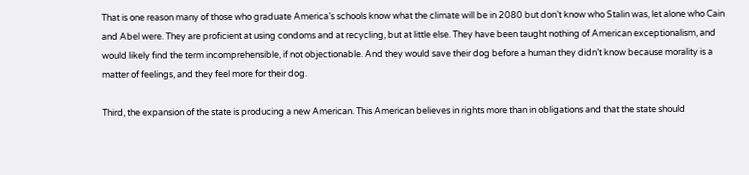That is one reason many of those who graduate America’s schools know what the climate will be in 2080 but don’t know who Stalin was, let alone who Cain and Abel were. They are proficient at using condoms and at recycling, but at little else. They have been taught nothing of American exceptionalism, and would likely find the term incomprehensible, if not objectionable. And they would save their dog before a human they didn’t know because morality is a matter of feelings, and they feel more for their dog.

Third, the expansion of the state is producing a new American. This American believes in rights more than in obligations and that the state should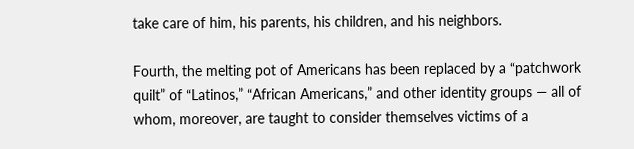take care of him, his parents, his children, and his neighbors.

Fourth, the melting pot of Americans has been replaced by a “patchwork quilt” of “Latinos,” “African Americans,” and other identity groups — all of whom, moreover, are taught to consider themselves victims of a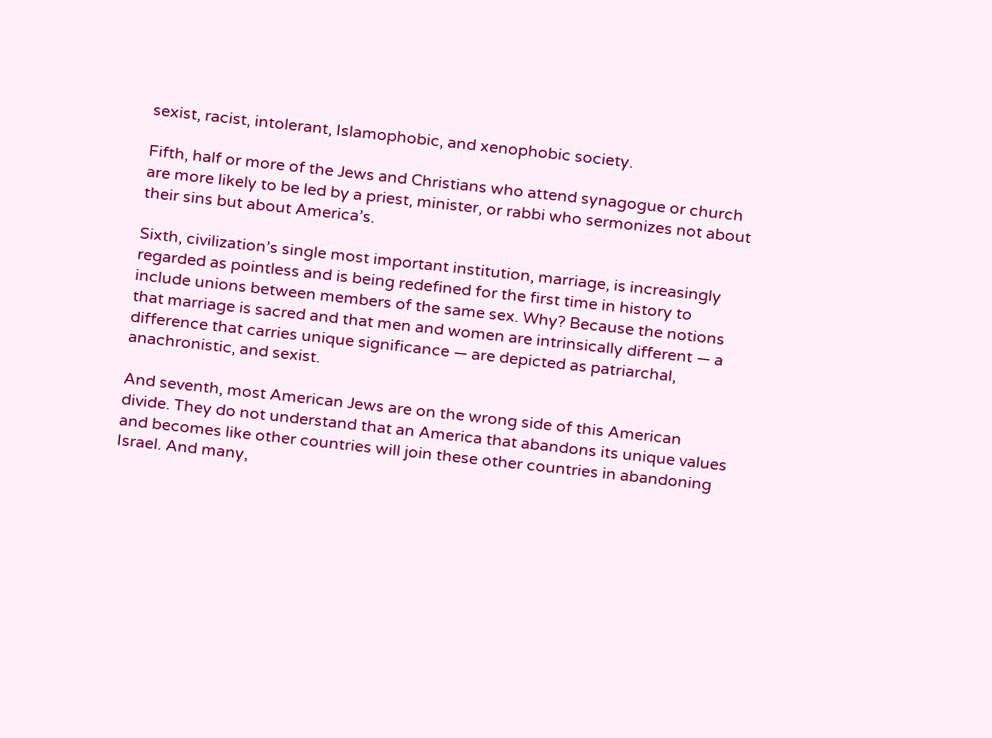sexist, racist, intolerant, Islamophobic, and xenophobic society.

Fifth, half or more of the Jews and Christians who attend synagogue or church are more likely to be led by a priest, minister, or rabbi who sermonizes not about their sins but about America’s.

Sixth, civilization’s single most important institution, marriage, is increasingly regarded as pointless and is being redefined for the first time in history to include unions between members of the same sex. Why? Because the notions that marriage is sacred and that men and women are intrinsically different — a difference that carries unique significance — are depicted as patriarchal, anachronistic, and sexist.

And seventh, most American Jews are on the wrong side of this American divide. They do not understand that an America that abandons its unique values and becomes like other countries will join these other countries in abandoning Israel. And many,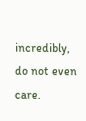incredibly, do not even care.